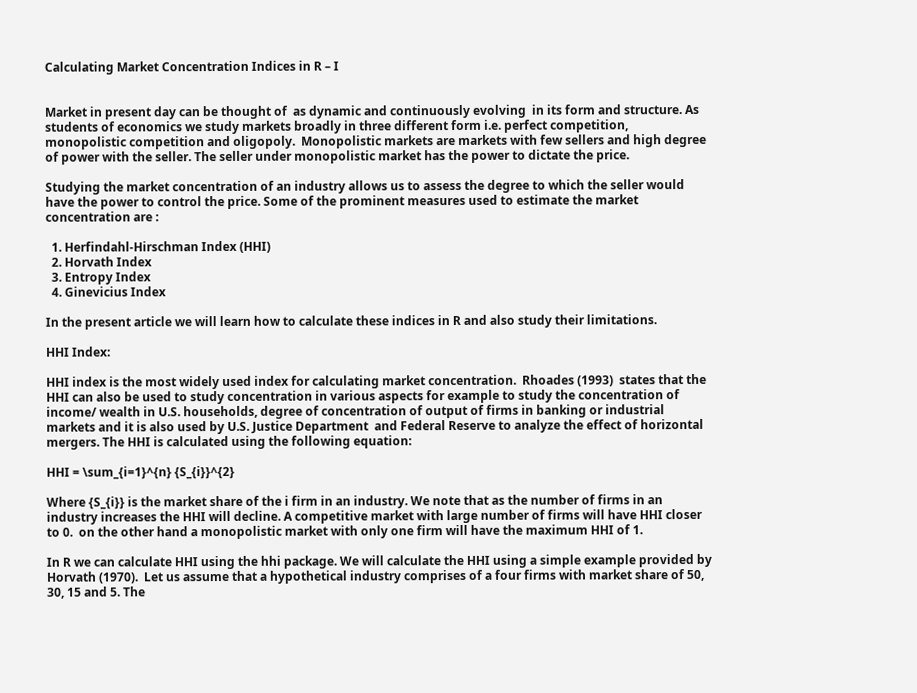Calculating Market Concentration Indices in R – I


Market in present day can be thought of  as dynamic and continuously evolving  in its form and structure. As students of economics we study markets broadly in three different form i.e. perfect competition, monopolistic competition and oligopoly.  Monopolistic markets are markets with few sellers and high degree of power with the seller. The seller under monopolistic market has the power to dictate the price.

Studying the market concentration of an industry allows us to assess the degree to which the seller would have the power to control the price. Some of the prominent measures used to estimate the market concentration are :

  1. Herfindahl-Hirschman Index (HHI)
  2. Horvath Index
  3. Entropy Index
  4. Ginevicius Index

In the present article we will learn how to calculate these indices in R and also study their limitations.

HHI Index:

HHI index is the most widely used index for calculating market concentration.  Rhoades (1993)  states that the HHI can also be used to study concentration in various aspects for example to study the concentration of income/ wealth in U.S. households, degree of concentration of output of firms in banking or industrial markets and it is also used by U.S. Justice Department  and Federal Reserve to analyze the effect of horizontal mergers. The HHI is calculated using the following equation:

HHI = \sum_{i=1}^{n} {S_{i}}^{2}

Where {S_{i}} is the market share of the i firm in an industry. We note that as the number of firms in an industry increases the HHI will decline. A competitive market with large number of firms will have HHI closer to 0.  on the other hand a monopolistic market with only one firm will have the maximum HHI of 1.

In R we can calculate HHI using the hhi package. We will calculate the HHI using a simple example provided by Horvath (1970).  Let us assume that a hypothetical industry comprises of a four firms with market share of 50, 30, 15 and 5. The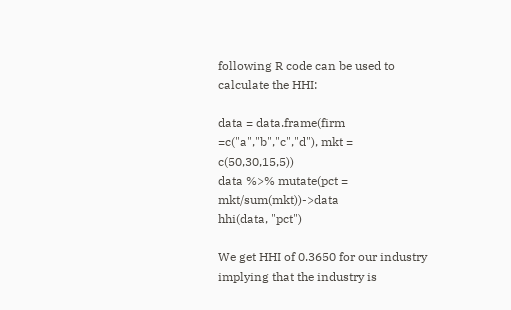following R code can be used to calculate the HHI:

data = data.frame(firm =c("a","b","c","d"), mkt = c(50,30,15,5))
data %>% mutate(pct = mkt/sum(mkt))->data
hhi(data, "pct")

We get HHI of 0.3650 for our industry implying that the industry is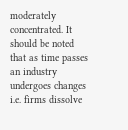moderately concentrated. It should be noted that as time passes an industry undergoes changes i.e. firms dissolve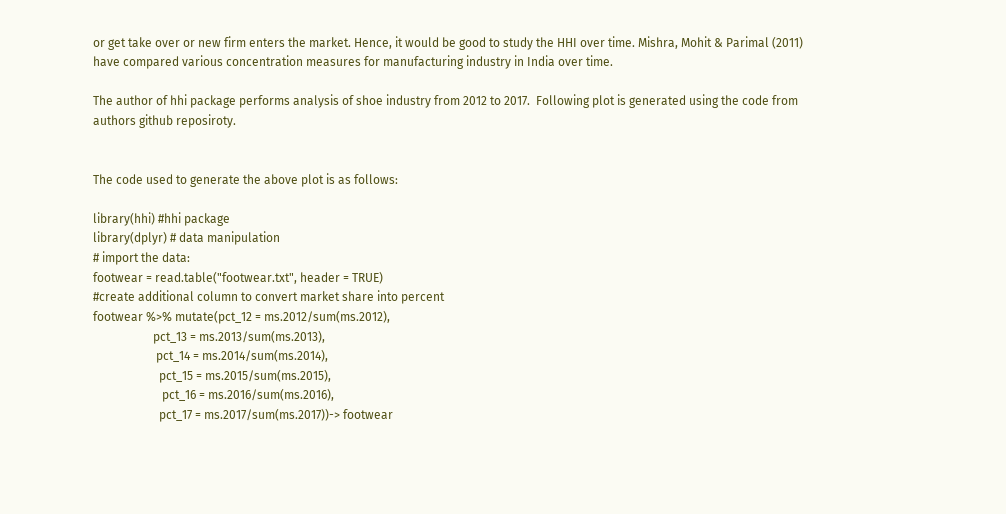or get take over or new firm enters the market. Hence, it would be good to study the HHI over time. Mishra, Mohit & Parimal (2011) have compared various concentration measures for manufacturing industry in India over time.

The author of hhi package performs analysis of shoe industry from 2012 to 2017.  Following plot is generated using the code from authors github reposiroty.


The code used to generate the above plot is as follows:

library(hhi) #hhi package
library(dplyr) # data manipulation
# import the data:
footwear = read.table("footwear.txt", header = TRUE)
#create additional column to convert market share into percent
footwear %>% mutate(pct_12 = ms.2012/sum(ms.2012),
                    pct_13 = ms.2013/sum(ms.2013),
                     pct_14 = ms.2014/sum(ms.2014),
                      pct_15 = ms.2015/sum(ms.2015),
                       pct_16 = ms.2016/sum(ms.2016),
                      pct_17 = ms.2017/sum(ms.2017))-> footwear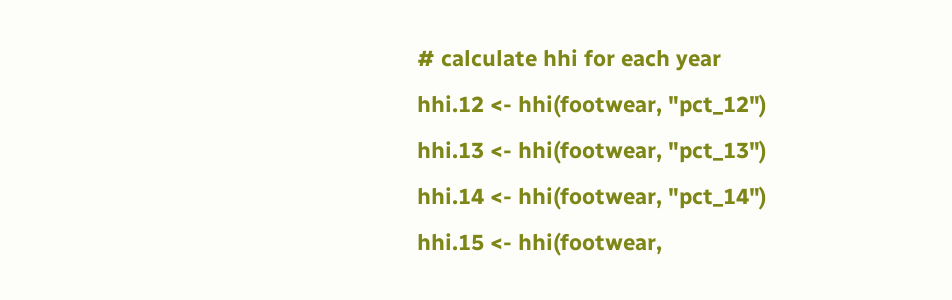# calculate hhi for each year
hhi.12 <- hhi(footwear, "pct_12")
hhi.13 <- hhi(footwear, "pct_13")
hhi.14 <- hhi(footwear, "pct_14")
hhi.15 <- hhi(footwear,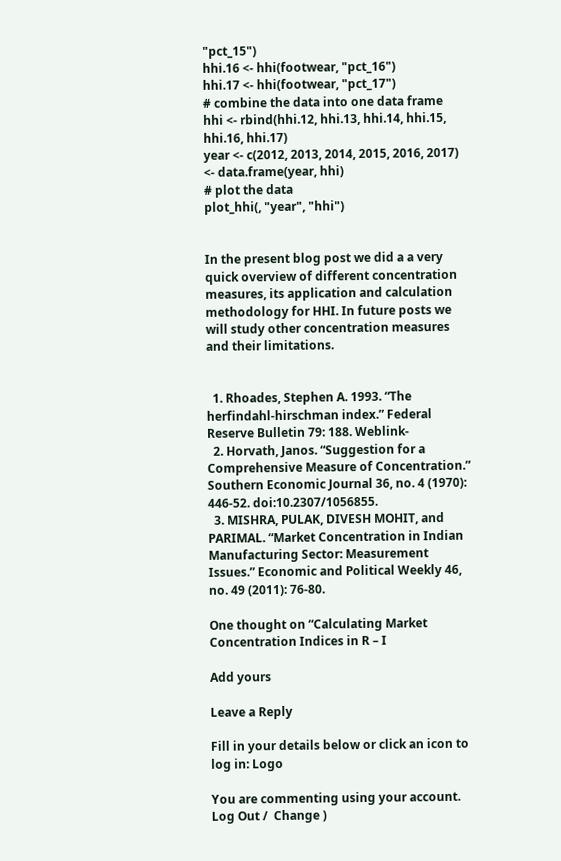"pct_15")
hhi.16 <- hhi(footwear, "pct_16")
hhi.17 <- hhi(footwear, "pct_17")
# combine the data into one data frame
hhi <- rbind(hhi.12, hhi.13, hhi.14, hhi.15, hhi.16, hhi.17)
year <- c(2012, 2013, 2014, 2015, 2016, 2017) <- data.frame(year, hhi)
# plot the data
plot_hhi(, "year", "hhi")


In the present blog post we did a a very quick overview of different concentration measures, its application and calculation methodology for HHI. In future posts we will study other concentration measures and their limitations.


  1. Rhoades, Stephen A. 1993. “The herfindahl-hirschman index.” Federal Reserve Bulletin 79: 188. Weblink-
  2. Horvath, Janos. “Suggestion for a Comprehensive Measure of Concentration.” Southern Economic Journal 36, no. 4 (1970): 446-52. doi:10.2307/1056855.
  3. MISHRA, PULAK, DIVESH MOHIT, and PARIMAL. “Market Concentration in Indian Manufacturing Sector: Measurement Issues.” Economic and Political Weekly 46, no. 49 (2011): 76-80.

One thought on “Calculating Market Concentration Indices in R – I

Add yours

Leave a Reply

Fill in your details below or click an icon to log in: Logo

You are commenting using your account. Log Out /  Change )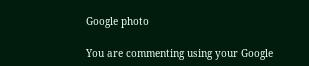Google photo

You are commenting using your Google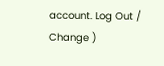account. Log Out /  Change )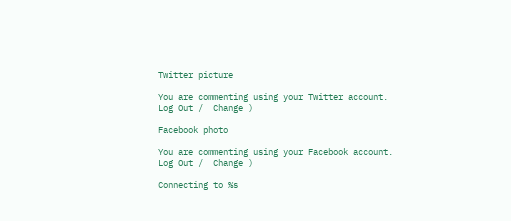Twitter picture

You are commenting using your Twitter account. Log Out /  Change )

Facebook photo

You are commenting using your Facebook account. Log Out /  Change )

Connecting to %s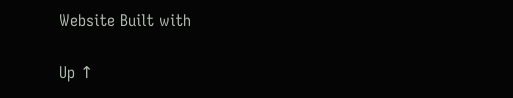Website Built with

Up ↑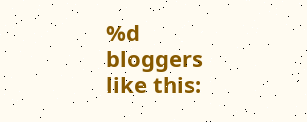%d bloggers like this: